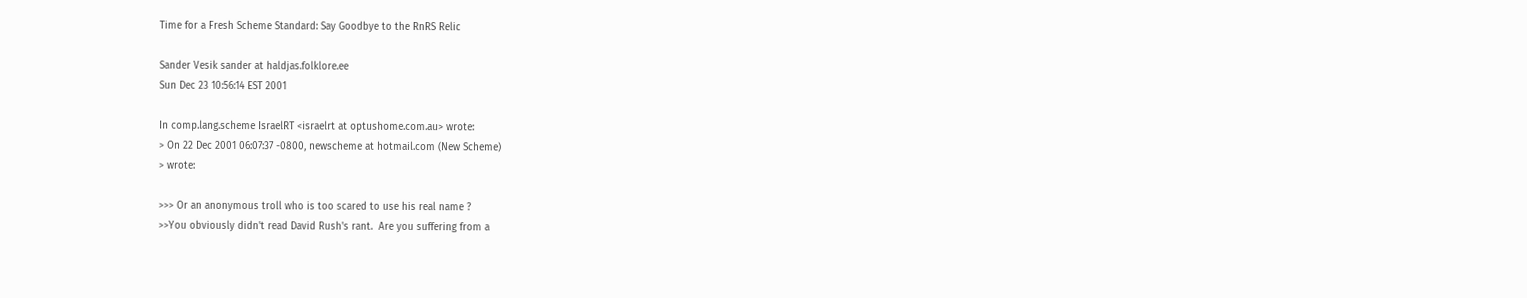Time for a Fresh Scheme Standard: Say Goodbye to the RnRS Relic

Sander Vesik sander at haldjas.folklore.ee
Sun Dec 23 10:56:14 EST 2001

In comp.lang.scheme IsraelRT <israelrt at optushome.com.au> wrote:
> On 22 Dec 2001 06:07:37 -0800, newscheme at hotmail.com (New Scheme)
> wrote:

>>> Or an anonymous troll who is too scared to use his real name ?
>>You obviously didn't read David Rush's rant.  Are you suffering from a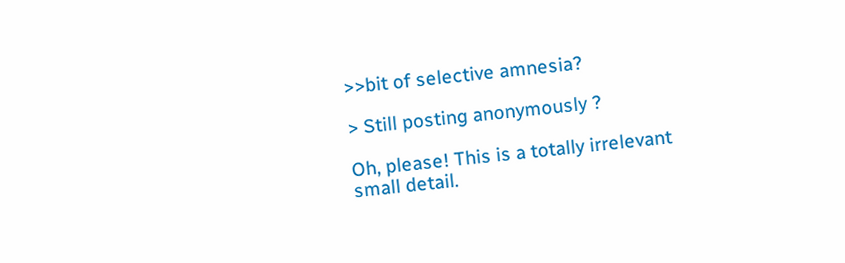>>bit of selective amnesia?

> Still posting anonymously ?

Oh, please! This is a totally irrelevant small detail.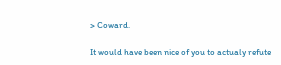> Coward.

It would have been nice of you to actualy refute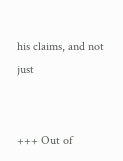his claims, and not just


+++ Out of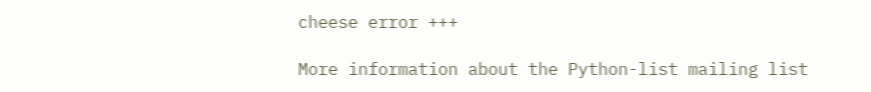cheese error +++

More information about the Python-list mailing list